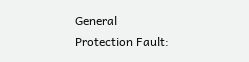General Protection Fault: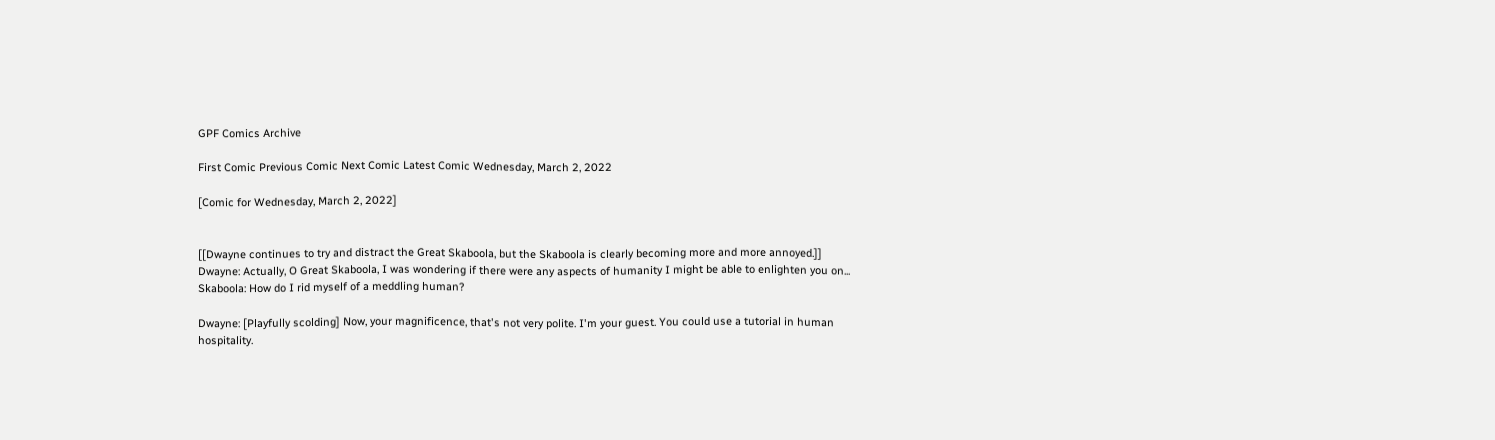GPF Comics Archive

First Comic Previous Comic Next Comic Latest Comic Wednesday, March 2, 2022

[Comic for Wednesday, March 2, 2022]


[[Dwayne continues to try and distract the Great Skaboola, but the Skaboola is clearly becoming more and more annoyed.]]
Dwayne: Actually, O Great Skaboola, I was wondering if there were any aspects of humanity I might be able to enlighten you on...
Skaboola: How do I rid myself of a meddling human?

Dwayne: [Playfully scolding] Now, your magnificence, that's not very polite. I'm your guest. You could use a tutorial in human hospitality.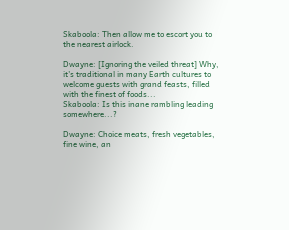Skaboola: Then allow me to escort you to the nearest airlock.

Dwayne: [Ignoring the veiled threat] Why, it's traditional in many Earth cultures to welcome guests with grand feasts, filled with the finest of foods...
Skaboola: Is this inane rambling leading somewhere...?

Dwayne: Choice meats, fresh vegetables, fine wine, an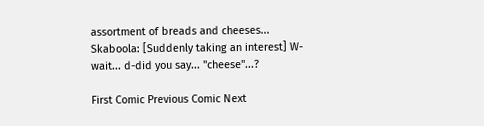assortment of breads and cheeses...
Skaboola: [Suddenly taking an interest] W-wait... d-did you say... "cheese"...?

First Comic Previous Comic Next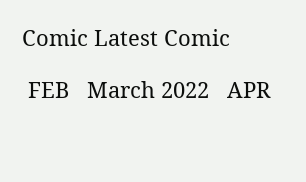Comic Latest Comic

 FEB   March 2022   APR